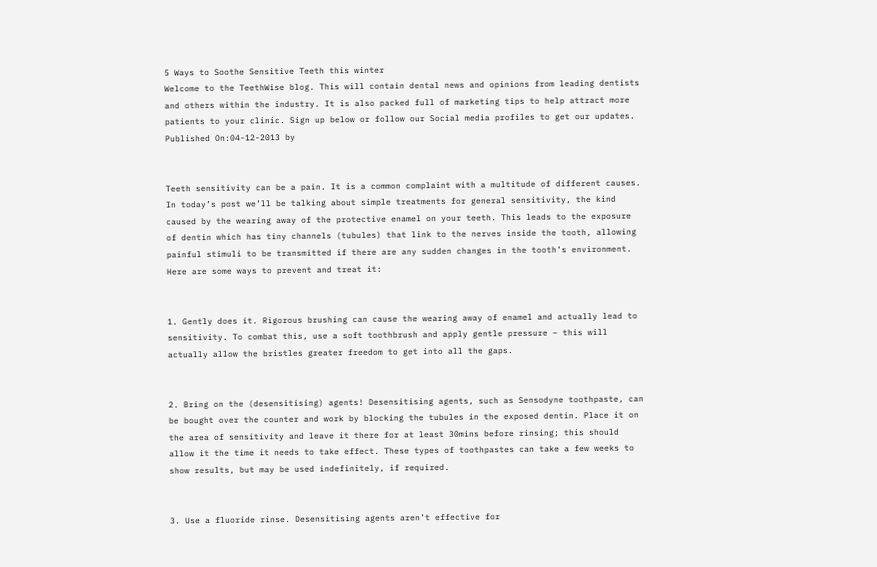5 Ways to Soothe Sensitive Teeth this winter
Welcome to the TeethWise blog. This will contain dental news and opinions from leading dentists and others within the industry. It is also packed full of marketing tips to help attract more patients to your clinic. Sign up below or follow our Social media profiles to get our updates.
Published On:04-12-2013 by


Teeth sensitivity can be a pain. It is a common complaint with a multitude of different causes. In today’s post we’ll be talking about simple treatments for general sensitivity, the kind caused by the wearing away of the protective enamel on your teeth. This leads to the exposure of dentin which has tiny channels (tubules) that link to the nerves inside the tooth, allowing painful stimuli to be transmitted if there are any sudden changes in the tooth’s environment. Here are some ways to prevent and treat it:


1. Gently does it. Rigorous brushing can cause the wearing away of enamel and actually lead to sensitivity. To combat this, use a soft toothbrush and apply gentle pressure – this will actually allow the bristles greater freedom to get into all the gaps.


2. Bring on the (desensitising) agents! Desensitising agents, such as Sensodyne toothpaste, can be bought over the counter and work by blocking the tubules in the exposed dentin. Place it on the area of sensitivity and leave it there for at least 30mins before rinsing; this should allow it the time it needs to take effect. These types of toothpastes can take a few weeks to show results, but may be used indefinitely, if required.


3. Use a fluoride rinse. Desensitising agents aren’t effective for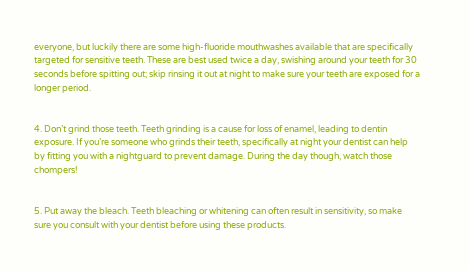everyone, but luckily there are some high-fluoride mouthwashes available that are specifically targeted for sensitive teeth. These are best used twice a day, swishing around your teeth for 30 seconds before spitting out; skip rinsing it out at night to make sure your teeth are exposed for a longer period.


4. Don’t grind those teeth. Teeth grinding is a cause for loss of enamel, leading to dentin exposure. If you’re someone who grinds their teeth, specifically at night your dentist can help by fitting you with a nightguard to prevent damage. During the day though, watch those chompers!


5. Put away the bleach. Teeth bleaching or whitening can often result in sensitivity, so make sure you consult with your dentist before using these products.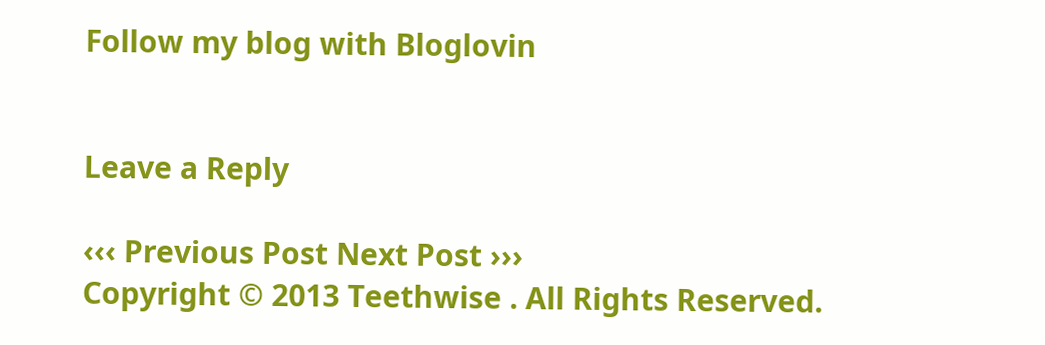Follow my blog with Bloglovin


Leave a Reply

‹‹‹ Previous Post Next Post ›››
Copyright © 2013 Teethwise . All Rights Reserved.